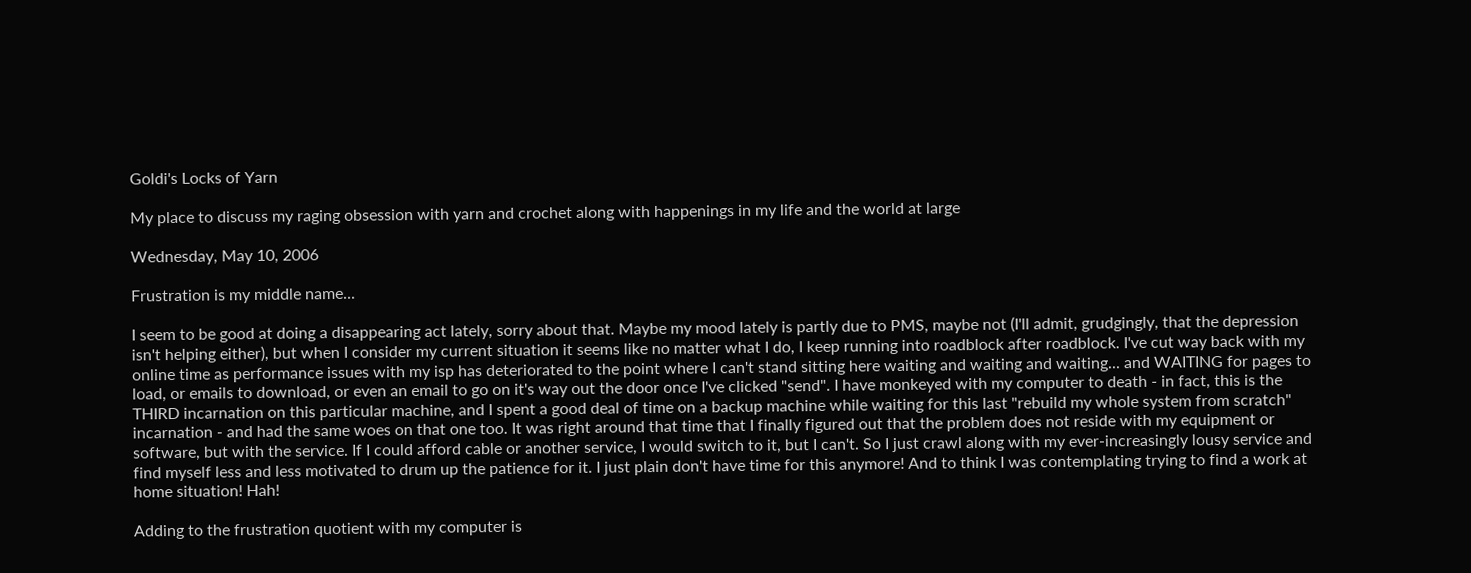Goldi's Locks of Yarn

My place to discuss my raging obsession with yarn and crochet along with happenings in my life and the world at large

Wednesday, May 10, 2006

Frustration is my middle name...

I seem to be good at doing a disappearing act lately, sorry about that. Maybe my mood lately is partly due to PMS, maybe not (I'll admit, grudgingly, that the depression isn't helping either), but when I consider my current situation it seems like no matter what I do, I keep running into roadblock after roadblock. I've cut way back with my online time as performance issues with my isp has deteriorated to the point where I can't stand sitting here waiting and waiting and waiting... and WAITING for pages to load, or emails to download, or even an email to go on it's way out the door once I've clicked "send". I have monkeyed with my computer to death - in fact, this is the THIRD incarnation on this particular machine, and I spent a good deal of time on a backup machine while waiting for this last "rebuild my whole system from scratch" incarnation - and had the same woes on that one too. It was right around that time that I finally figured out that the problem does not reside with my equipment or software, but with the service. If I could afford cable or another service, I would switch to it, but I can't. So I just crawl along with my ever-increasingly lousy service and find myself less and less motivated to drum up the patience for it. I just plain don't have time for this anymore! And to think I was contemplating trying to find a work at home situation! Hah!

Adding to the frustration quotient with my computer is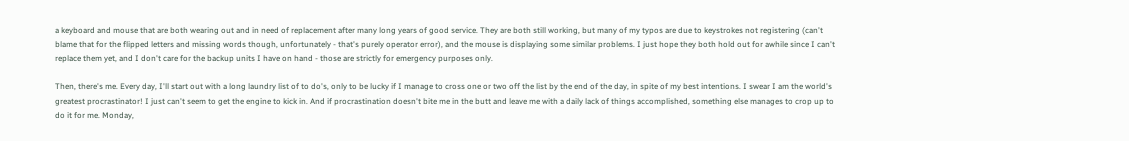a keyboard and mouse that are both wearing out and in need of replacement after many long years of good service. They are both still working, but many of my typos are due to keystrokes not registering (can't blame that for the flipped letters and missing words though, unfortunately - that's purely operator error), and the mouse is displaying some similar problems. I just hope they both hold out for awhile since I can't replace them yet, and I don't care for the backup units I have on hand - those are strictly for emergency purposes only.

Then, there's me. Every day, I'll start out with a long laundry list of to do's, only to be lucky if I manage to cross one or two off the list by the end of the day, in spite of my best intentions. I swear I am the world's greatest procrastinator! I just can't seem to get the engine to kick in. And if procrastination doesn't bite me in the butt and leave me with a daily lack of things accomplished, something else manages to crop up to do it for me. Monday,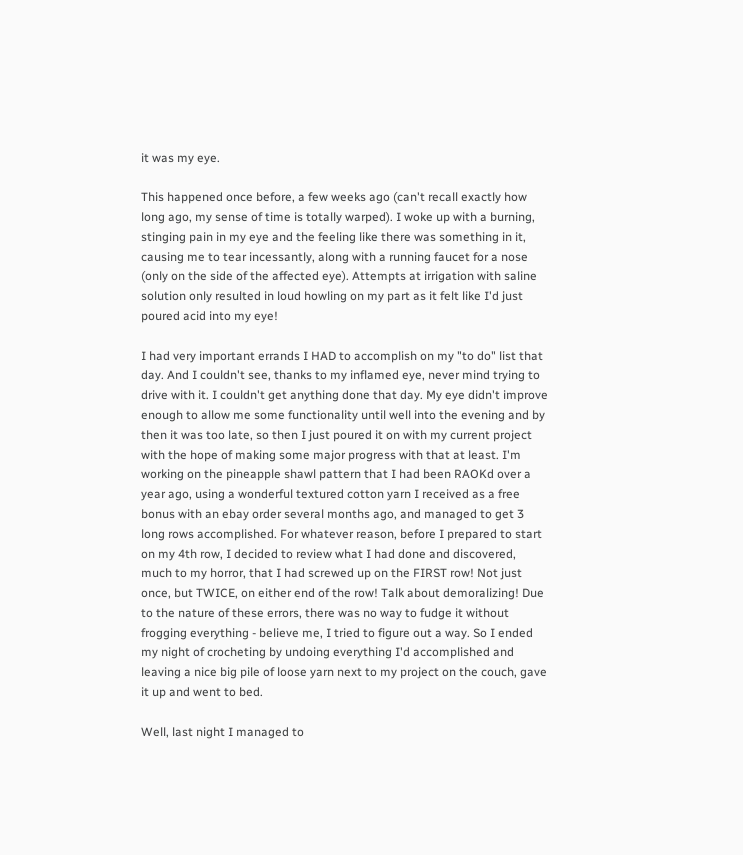it was my eye.

This happened once before, a few weeks ago (can't recall exactly how long ago, my sense of time is totally warped). I woke up with a burning, stinging pain in my eye and the feeling like there was something in it, causing me to tear incessantly, along with a running faucet for a nose (only on the side of the affected eye). Attempts at irrigation with saline solution only resulted in loud howling on my part as it felt like I'd just poured acid into my eye!

I had very important errands I HAD to accomplish on my "to do" list that day. And I couldn't see, thanks to my inflamed eye, never mind trying to drive with it. I couldn't get anything done that day. My eye didn't improve enough to allow me some functionality until well into the evening and by then it was too late, so then I just poured it on with my current project with the hope of making some major progress with that at least. I'm working on the pineapple shawl pattern that I had been RAOKd over a year ago, using a wonderful textured cotton yarn I received as a free bonus with an ebay order several months ago, and managed to get 3 long rows accomplished. For whatever reason, before I prepared to start on my 4th row, I decided to review what I had done and discovered, much to my horror, that I had screwed up on the FIRST row! Not just once, but TWICE, on either end of the row! Talk about demoralizing! Due to the nature of these errors, there was no way to fudge it without frogging everything - believe me, I tried to figure out a way. So I ended my night of crocheting by undoing everything I'd accomplished and leaving a nice big pile of loose yarn next to my project on the couch, gave it up and went to bed.

Well, last night I managed to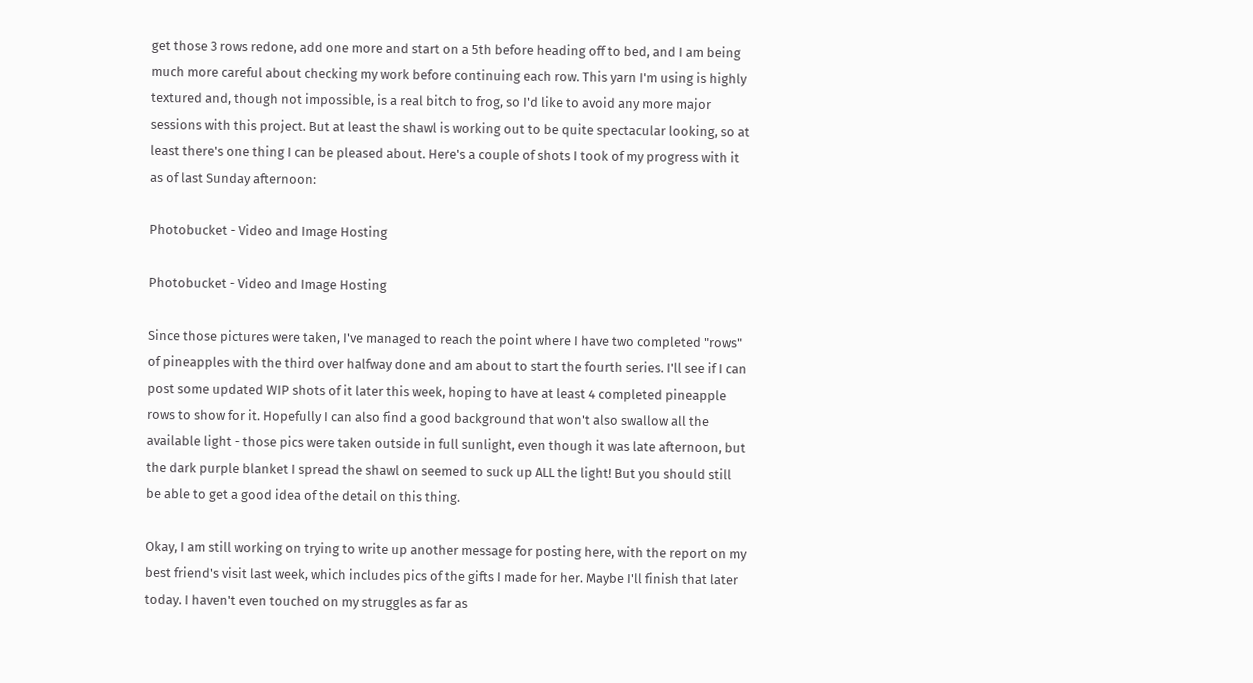get those 3 rows redone, add one more and start on a 5th before heading off to bed, and I am being much more careful about checking my work before continuing each row. This yarn I'm using is highly textured and, though not impossible, is a real bitch to frog, so I'd like to avoid any more major sessions with this project. But at least the shawl is working out to be quite spectacular looking, so at least there's one thing I can be pleased about. Here's a couple of shots I took of my progress with it as of last Sunday afternoon:

Photobucket - Video and Image Hosting

Photobucket - Video and Image Hosting

Since those pictures were taken, I've managed to reach the point where I have two completed "rows" of pineapples with the third over halfway done and am about to start the fourth series. I'll see if I can post some updated WIP shots of it later this week, hoping to have at least 4 completed pineapple rows to show for it. Hopefully I can also find a good background that won't also swallow all the available light - those pics were taken outside in full sunlight, even though it was late afternoon, but the dark purple blanket I spread the shawl on seemed to suck up ALL the light! But you should still be able to get a good idea of the detail on this thing.

Okay, I am still working on trying to write up another message for posting here, with the report on my best friend's visit last week, which includes pics of the gifts I made for her. Maybe I'll finish that later today. I haven't even touched on my struggles as far as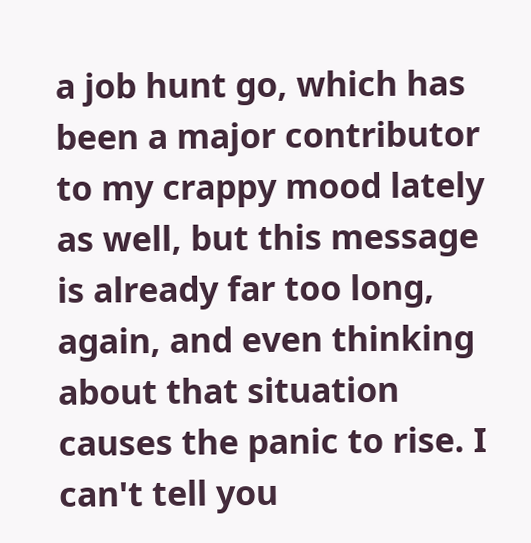a job hunt go, which has been a major contributor to my crappy mood lately as well, but this message is already far too long, again, and even thinking about that situation causes the panic to rise. I can't tell you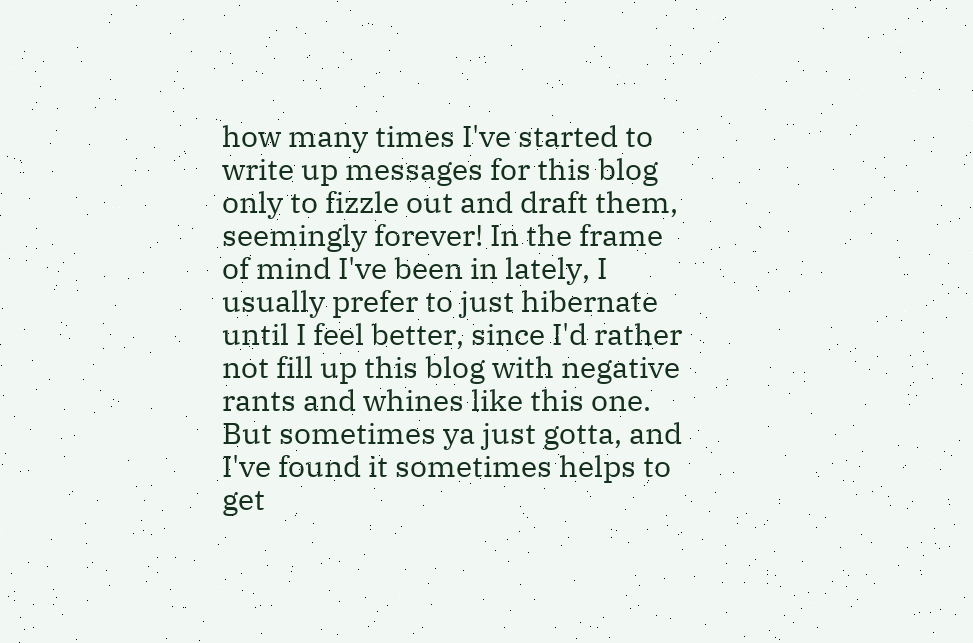how many times I've started to write up messages for this blog only to fizzle out and draft them, seemingly forever! In the frame of mind I've been in lately, I usually prefer to just hibernate until I feel better, since I'd rather not fill up this blog with negative rants and whines like this one. But sometimes ya just gotta, and I've found it sometimes helps to get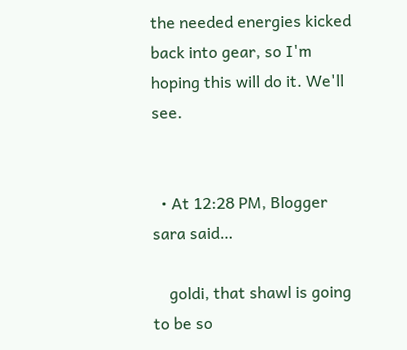the needed energies kicked back into gear, so I'm hoping this will do it. We'll see.


  • At 12:28 PM, Blogger sara said…

    goldi, that shawl is going to be so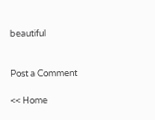beautiful


Post a Comment

<< Home